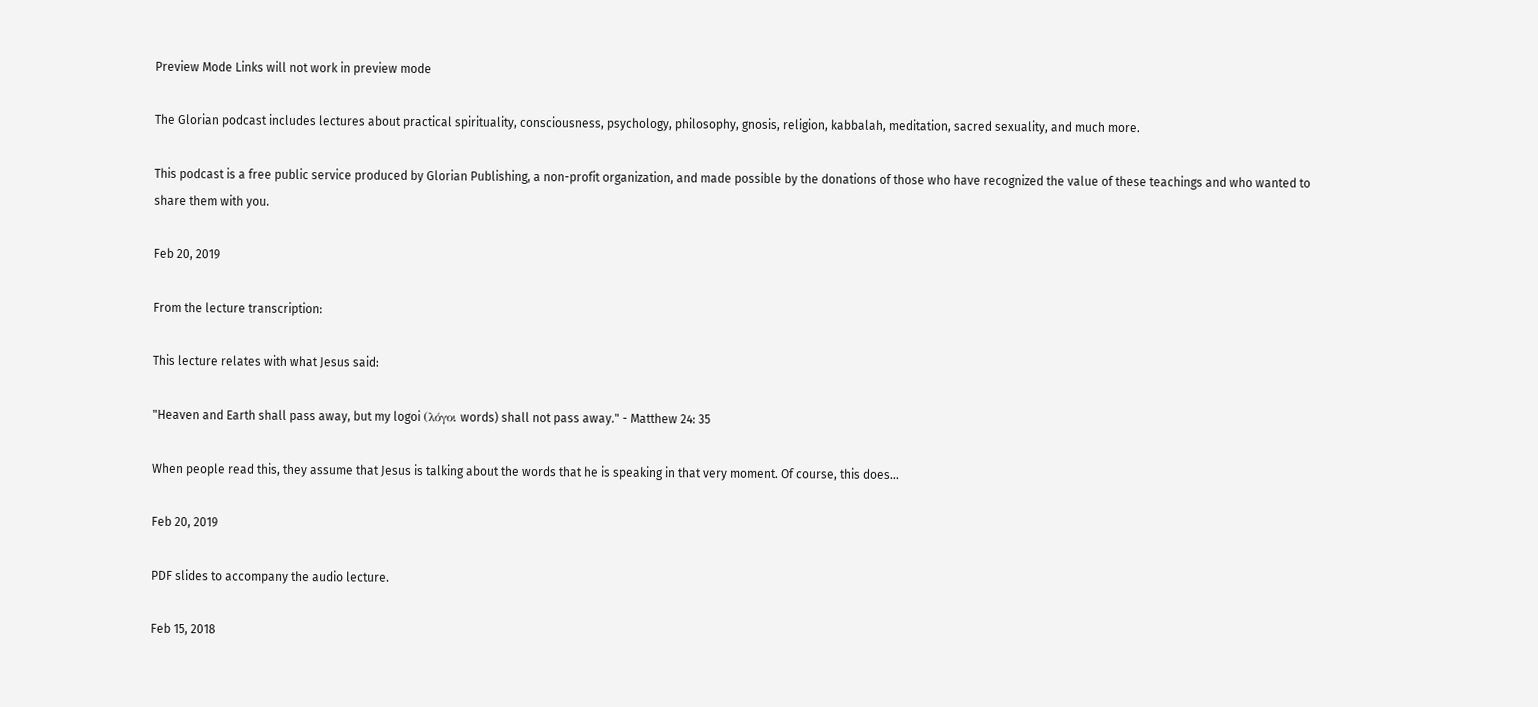Preview Mode Links will not work in preview mode

The Glorian podcast includes lectures about practical spirituality, consciousness, psychology, philosophy, gnosis, religion, kabbalah, meditation, sacred sexuality, and much more.

This podcast is a free public service produced by Glorian Publishing, a non-profit organization, and made possible by the donations of those who have recognized the value of these teachings and who wanted to share them with you.

Feb 20, 2019

From the lecture transcription:

This lecture relates with what Jesus said:

"Heaven and Earth shall pass away, but my logoi (λόγοι words) shall not pass away." - Matthew 24: 35

When people read this, they assume that Jesus is talking about the words that he is speaking in that very moment. Of course, this does...

Feb 20, 2019

PDF slides to accompany the audio lecture.

Feb 15, 2018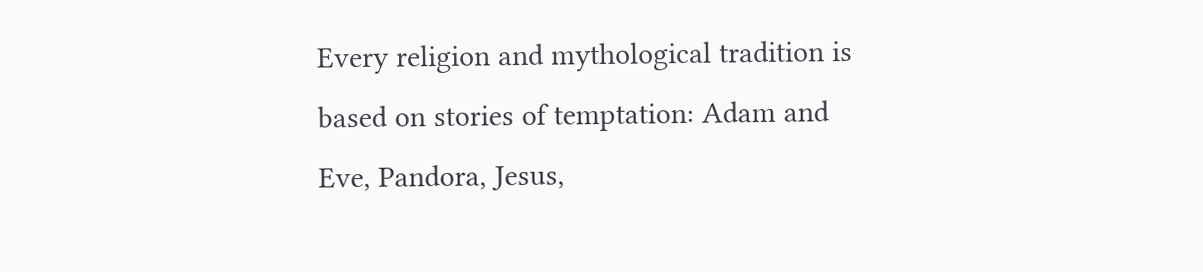Every religion and mythological tradition is based on stories of temptation: Adam and Eve, Pandora, Jesus,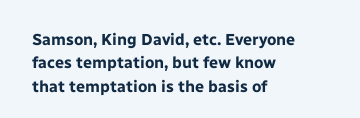Samson, King David, etc. Everyone faces temptation, but few know that temptation is the basis of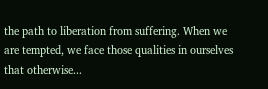the path to liberation from suffering. When we are tempted, we face those qualities in ourselves that otherwise...